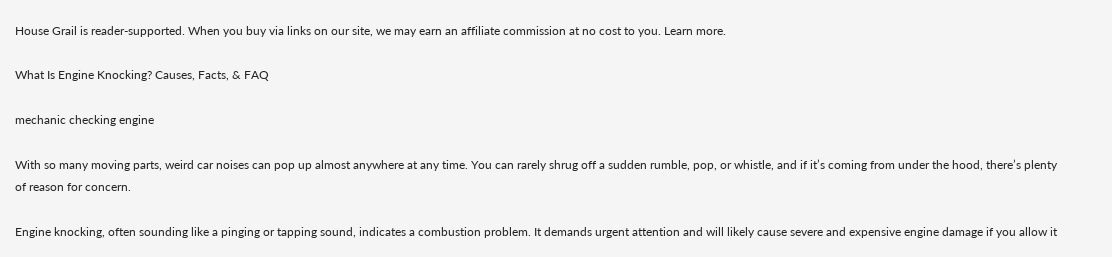House Grail is reader-supported. When you buy via links on our site, we may earn an affiliate commission at no cost to you. Learn more.

What Is Engine Knocking? Causes, Facts, & FAQ

mechanic checking engine

With so many moving parts, weird car noises can pop up almost anywhere at any time. You can rarely shrug off a sudden rumble, pop, or whistle, and if it’s coming from under the hood, there’s plenty of reason for concern.

Engine knocking, often sounding like a pinging or tapping sound, indicates a combustion problem. It demands urgent attention and will likely cause severe and expensive engine damage if you allow it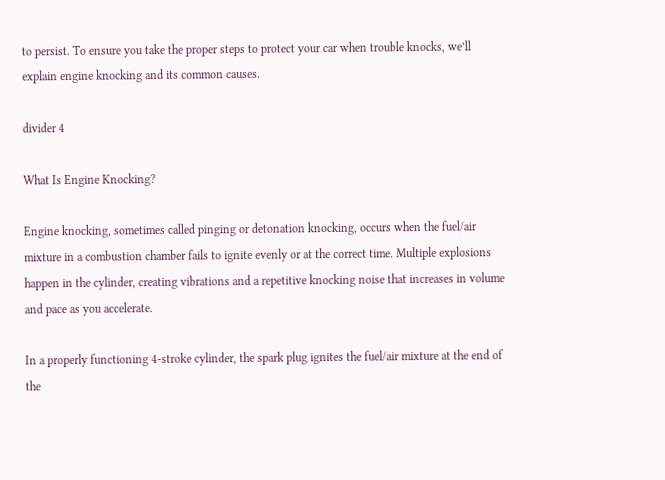to persist. To ensure you take the proper steps to protect your car when trouble knocks, we’ll explain engine knocking and its common causes.

divider 4

What Is Engine Knocking?

Engine knocking, sometimes called pinging or detonation knocking, occurs when the fuel/air mixture in a combustion chamber fails to ignite evenly or at the correct time. Multiple explosions happen in the cylinder, creating vibrations and a repetitive knocking noise that increases in volume and pace as you accelerate.

In a properly functioning 4-stroke cylinder, the spark plug ignites the fuel/air mixture at the end of the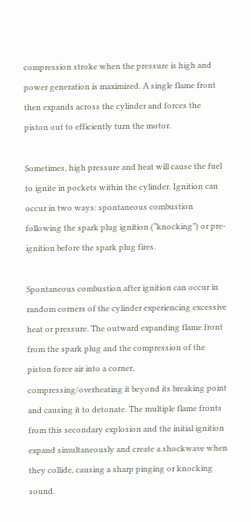compression stroke when the pressure is high and power generation is maximized. A single flame front then expands across the cylinder and forces the piston out to efficiently turn the motor.

Sometimes, high pressure and heat will cause the fuel to ignite in pockets within the cylinder. Ignition can occur in two ways: spontaneous combustion following the spark plug ignition (“knocking”) or pre-ignition before the spark plug fires.

Spontaneous combustion after ignition can occur in random corners of the cylinder experiencing excessive heat or pressure. The outward expanding flame front from the spark plug and the compression of the piston force air into a corner, compressing/overheating it beyond its breaking point and causing it to detonate. The multiple flame fronts from this secondary explosion and the initial ignition expand simultaneously and create a shockwave when they collide, causing a sharp pinging or knocking sound.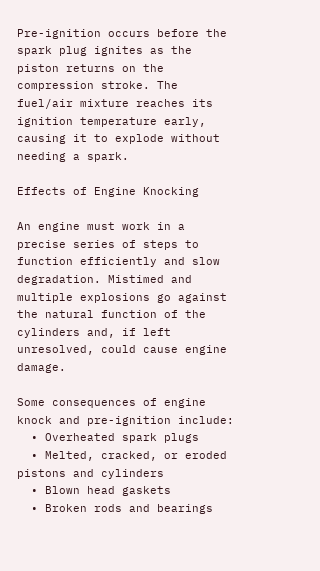Pre-ignition occurs before the spark plug ignites as the piston returns on the compression stroke. The fuel/air mixture reaches its ignition temperature early, causing it to explode without needing a spark.

Effects of Engine Knocking

An engine must work in a precise series of steps to function efficiently and slow degradation. Mistimed and multiple explosions go against the natural function of the cylinders and, if left unresolved, could cause engine damage.

Some consequences of engine knock and pre-ignition include:
  • Overheated spark plugs
  • Melted, cracked, or eroded pistons and cylinders
  • Blown head gaskets
  • Broken rods and bearings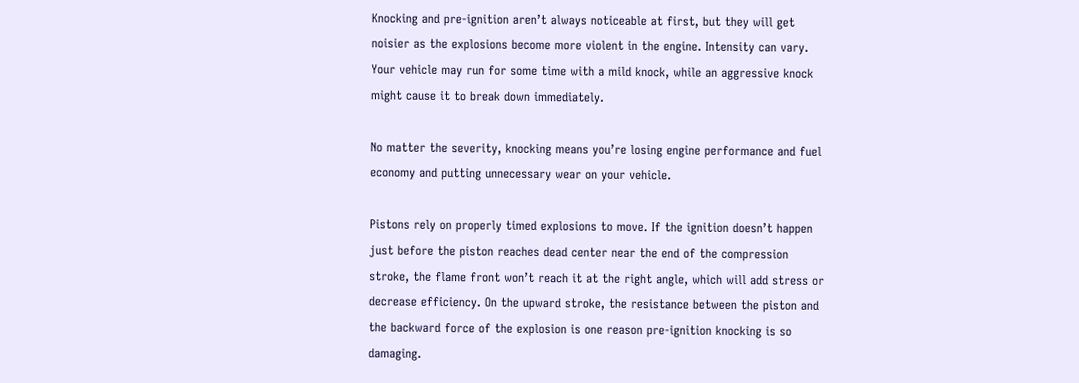Knocking and pre-ignition aren’t always noticeable at first, but they will get noisier as the explosions become more violent in the engine. Intensity can vary. Your vehicle may run for some time with a mild knock, while an aggressive knock might cause it to break down immediately.

No matter the severity, knocking means you’re losing engine performance and fuel economy and putting unnecessary wear on your vehicle.

Pistons rely on properly timed explosions to move. If the ignition doesn’t happen just before the piston reaches dead center near the end of the compression stroke, the flame front won’t reach it at the right angle, which will add stress or decrease efficiency. On the upward stroke, the resistance between the piston and the backward force of the explosion is one reason pre-ignition knocking is so damaging.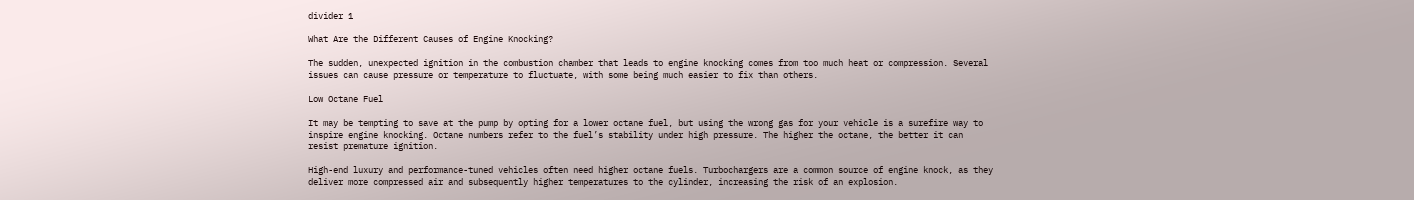divider 1

What Are the Different Causes of Engine Knocking?

The sudden, unexpected ignition in the combustion chamber that leads to engine knocking comes from too much heat or compression. Several issues can cause pressure or temperature to fluctuate, with some being much easier to fix than others.

Low Octane Fuel

It may be tempting to save at the pump by opting for a lower octane fuel, but using the wrong gas for your vehicle is a surefire way to inspire engine knocking. Octane numbers refer to the fuel’s stability under high pressure. The higher the octane, the better it can resist premature ignition.

High-end luxury and performance-tuned vehicles often need higher octane fuels. Turbochargers are a common source of engine knock, as they deliver more compressed air and subsequently higher temperatures to the cylinder, increasing the risk of an explosion.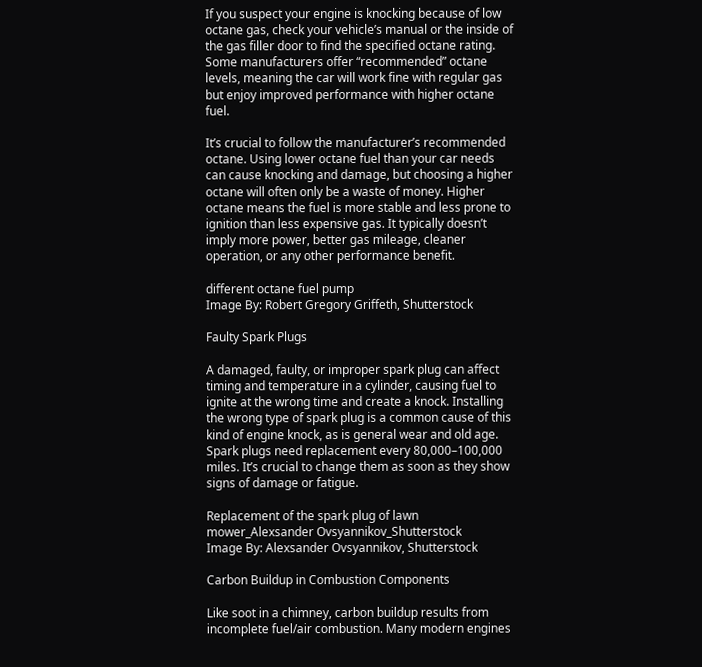If you suspect your engine is knocking because of low octane gas, check your vehicle’s manual or the inside of the gas filler door to find the specified octane rating. Some manufacturers offer “recommended” octane levels, meaning the car will work fine with regular gas but enjoy improved performance with higher octane fuel.

It’s crucial to follow the manufacturer’s recommended octane. Using lower octane fuel than your car needs can cause knocking and damage, but choosing a higher octane will often only be a waste of money. Higher octane means the fuel is more stable and less prone to ignition than less expensive gas. It typically doesn’t imply more power, better gas mileage, cleaner operation, or any other performance benefit.

different octane fuel pump
Image By: Robert Gregory Griffeth, Shutterstock

Faulty Spark Plugs

A damaged, faulty, or improper spark plug can affect timing and temperature in a cylinder, causing fuel to ignite at the wrong time and create a knock. Installing the wrong type of spark plug is a common cause of this kind of engine knock, as is general wear and old age. Spark plugs need replacement every 80,000–100,000 miles. It’s crucial to change them as soon as they show signs of damage or fatigue.

Replacement of the spark plug of lawn mower_Alexsander Ovsyannikov_Shutterstock
Image By: Alexsander Ovsyannikov, Shutterstock

Carbon Buildup in Combustion Components

Like soot in a chimney, carbon buildup results from incomplete fuel/air combustion. Many modern engines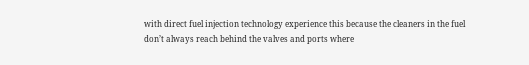with direct fuel injection technology experience this because the cleaners in the fuel don’t always reach behind the valves and ports where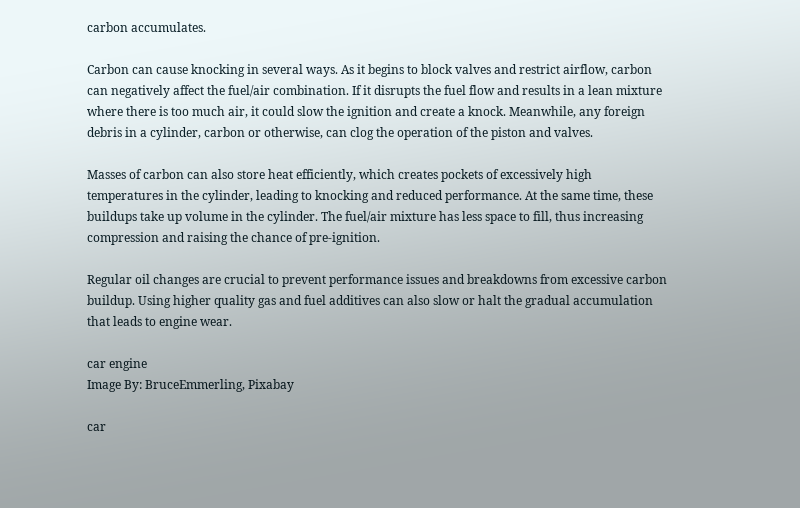carbon accumulates.

Carbon can cause knocking in several ways. As it begins to block valves and restrict airflow, carbon can negatively affect the fuel/air combination. If it disrupts the fuel flow and results in a lean mixture where there is too much air, it could slow the ignition and create a knock. Meanwhile, any foreign debris in a cylinder, carbon or otherwise, can clog the operation of the piston and valves.

Masses of carbon can also store heat efficiently, which creates pockets of excessively high temperatures in the cylinder, leading to knocking and reduced performance. At the same time, these buildups take up volume in the cylinder. The fuel/air mixture has less space to fill, thus increasing compression and raising the chance of pre-ignition.

Regular oil changes are crucial to prevent performance issues and breakdowns from excessive carbon buildup. Using higher quality gas and fuel additives can also slow or halt the gradual accumulation that leads to engine wear.

car engine
Image By: BruceEmmerling, Pixabay

car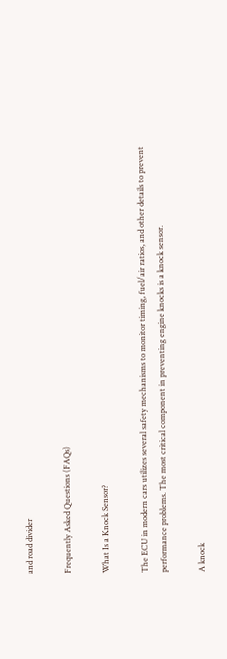and road divider

Frequently Asked Questions (FAQs)

What Is a Knock Sensor?

The ECU in modern cars utilizes several safety mechanisms to monitor timing, fuel/air ratios, and other details to prevent performance problems. The most critical component in preventing engine knocks is a knock sensor.

A knock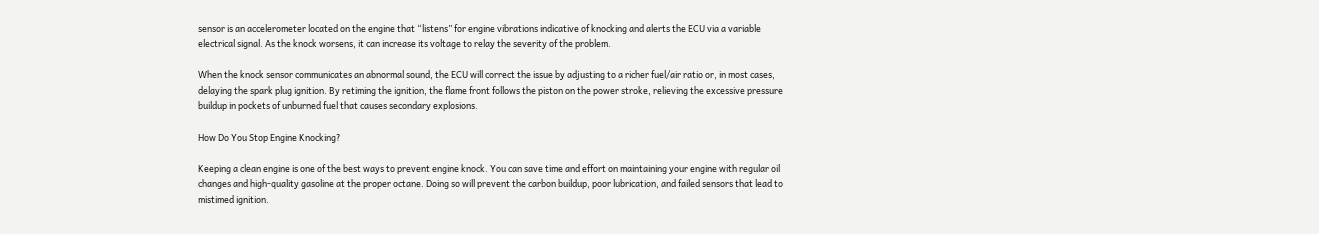sensor is an accelerometer located on the engine that “listens” for engine vibrations indicative of knocking and alerts the ECU via a variable electrical signal. As the knock worsens, it can increase its voltage to relay the severity of the problem.

When the knock sensor communicates an abnormal sound, the ECU will correct the issue by adjusting to a richer fuel/air ratio or, in most cases, delaying the spark plug ignition. By retiming the ignition, the flame front follows the piston on the power stroke, relieving the excessive pressure buildup in pockets of unburned fuel that causes secondary explosions.

How Do You Stop Engine Knocking?

Keeping a clean engine is one of the best ways to prevent engine knock. You can save time and effort on maintaining your engine with regular oil changes and high-quality gasoline at the proper octane. Doing so will prevent the carbon buildup, poor lubrication, and failed sensors that lead to mistimed ignition.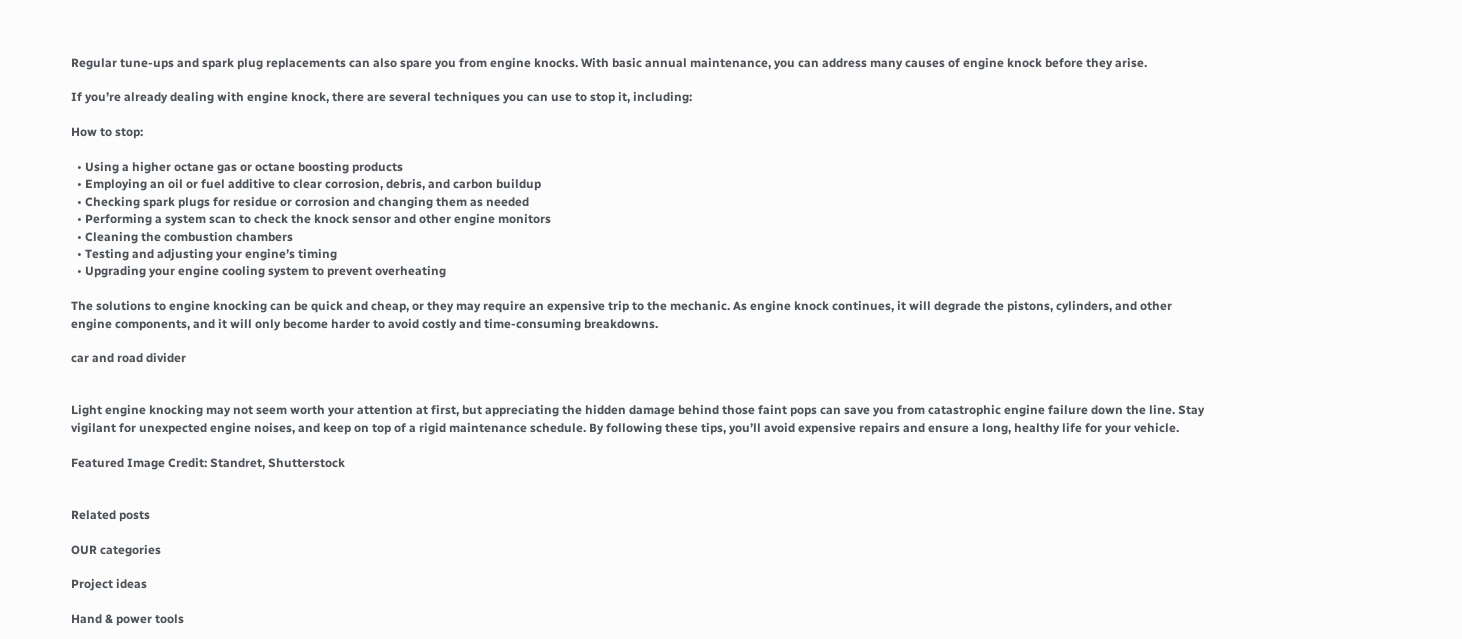Regular tune-ups and spark plug replacements can also spare you from engine knocks. With basic annual maintenance, you can address many causes of engine knock before they arise.

If you’re already dealing with engine knock, there are several techniques you can use to stop it, including:

How to stop:

  • Using a higher octane gas or octane boosting products
  • Employing an oil or fuel additive to clear corrosion, debris, and carbon buildup
  • Checking spark plugs for residue or corrosion and changing them as needed
  • Performing a system scan to check the knock sensor and other engine monitors
  • Cleaning the combustion chambers
  • Testing and adjusting your engine’s timing
  • Upgrading your engine cooling system to prevent overheating

The solutions to engine knocking can be quick and cheap, or they may require an expensive trip to the mechanic. As engine knock continues, it will degrade the pistons, cylinders, and other engine components, and it will only become harder to avoid costly and time-consuming breakdowns.

car and road divider


Light engine knocking may not seem worth your attention at first, but appreciating the hidden damage behind those faint pops can save you from catastrophic engine failure down the line. Stay vigilant for unexpected engine noises, and keep on top of a rigid maintenance schedule. By following these tips, you’ll avoid expensive repairs and ensure a long, healthy life for your vehicle.

Featured Image Credit: Standret, Shutterstock


Related posts

OUR categories

Project ideas

Hand & power tools